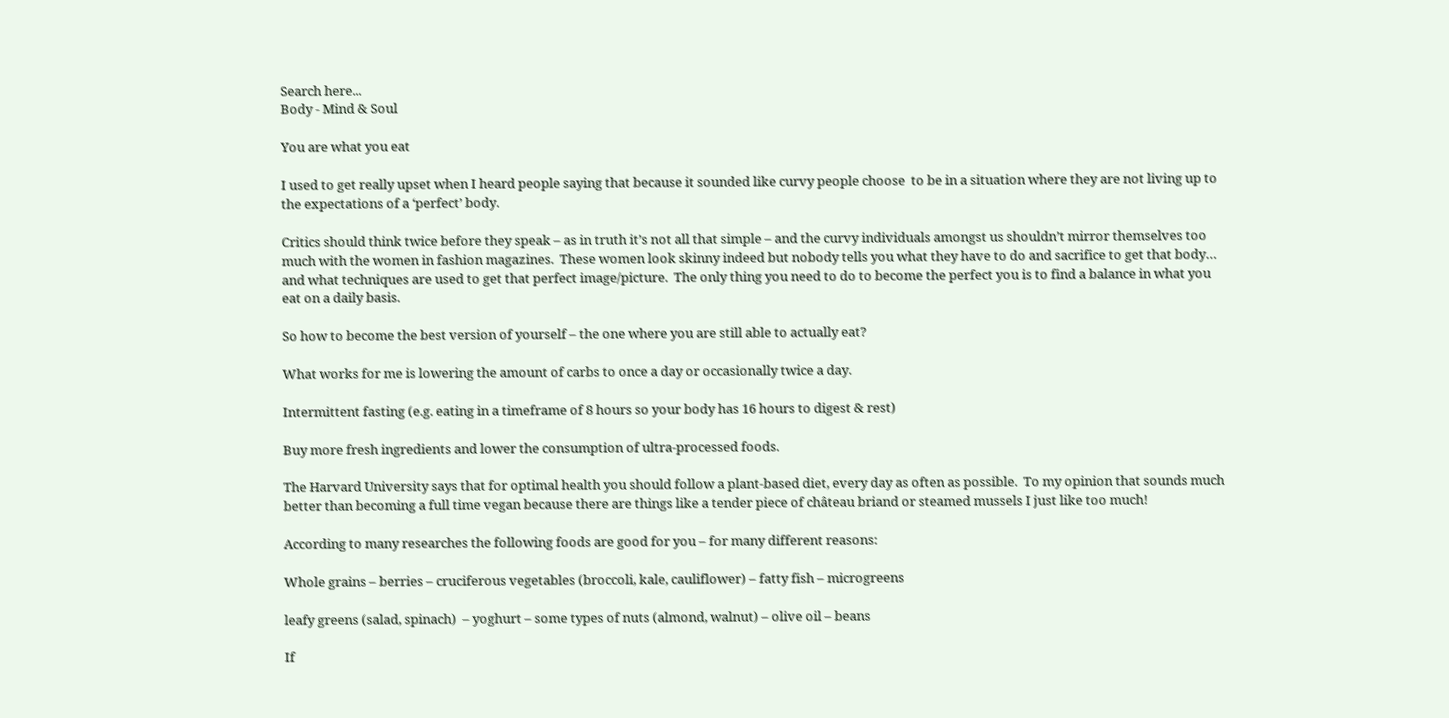Search here...
Body - Mind & Soul

You are what you eat

I used to get really upset when I heard people saying that because it sounded like curvy people choose  to be in a situation where they are not living up to the expectations of a ‘perfect’ body.

Critics should think twice before they speak – as in truth it’s not all that simple – and the curvy individuals amongst us shouldn’t mirror themselves too much with the women in fashion magazines.  These women look skinny indeed but nobody tells you what they have to do and sacrifice to get that body… and what techniques are used to get that perfect image/picture.  The only thing you need to do to become the perfect you is to find a balance in what you eat on a daily basis.

So how to become the best version of yourself – the one where you are still able to actually eat?

What works for me is lowering the amount of carbs to once a day or occasionally twice a day.

Intermittent fasting (e.g. eating in a timeframe of 8 hours so your body has 16 hours to digest & rest)

Buy more fresh ingredients and lower the consumption of ultra-processed foods.

The Harvard University says that for optimal health you should follow a plant-based diet, every day as often as possible.  To my opinion that sounds much better than becoming a full time vegan because there are things like a tender piece of château briand or steamed mussels I just like too much!

According to many researches the following foods are good for you – for many different reasons:

Whole grains – berries – cruciferous vegetables (broccoli, kale, cauliflower) – fatty fish – microgreens

leafy greens (salad, spinach)  – yoghurt – some types of nuts (almond, walnut) – olive oil – beans

If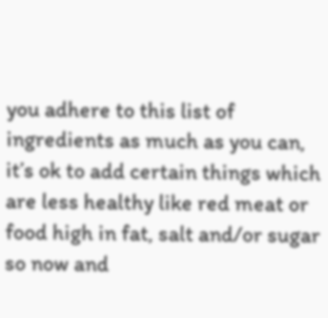you adhere to this list of ingredients as much as you can, it’s ok to add certain things which are less healthy like red meat or food high in fat, salt and/or sugar so now and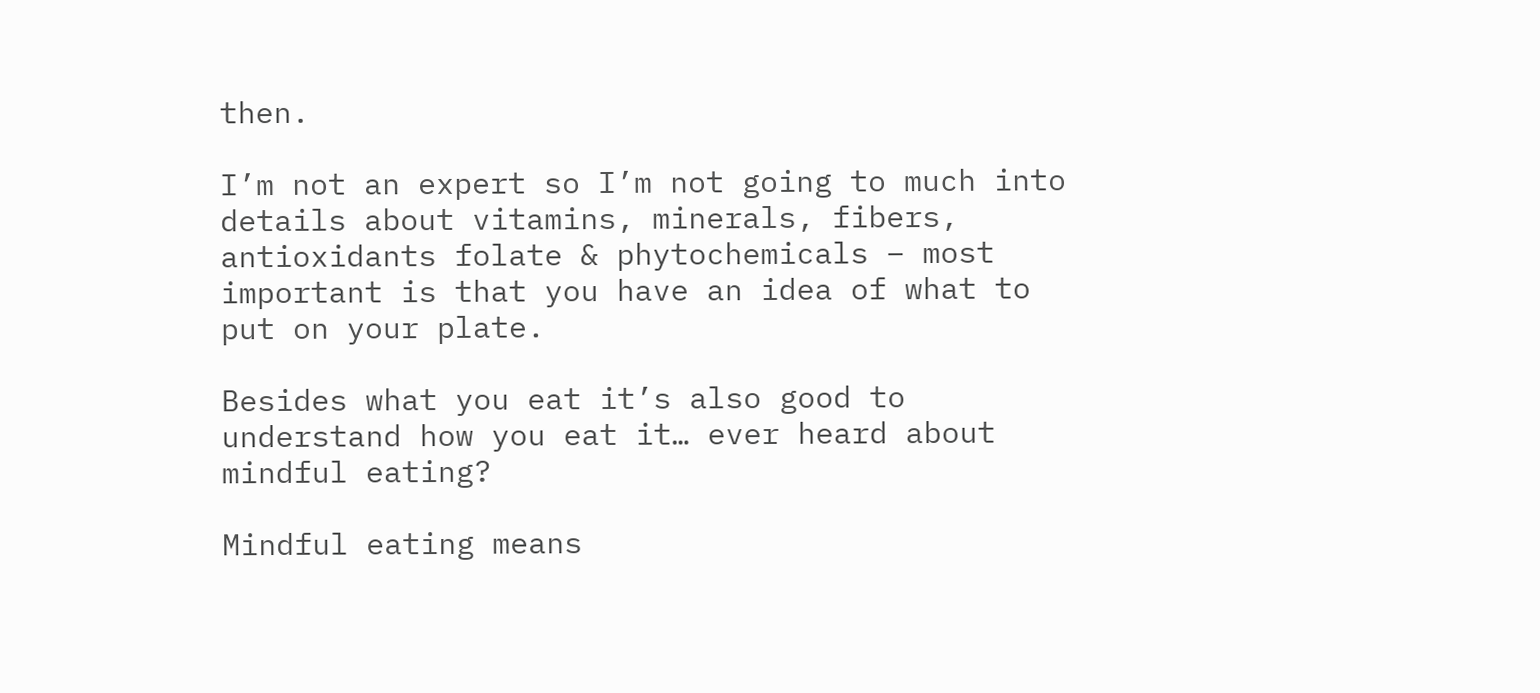then.

I’m not an expert so I’m not going to much into details about vitamins, minerals, fibers, antioxidants folate & phytochemicals – most important is that you have an idea of what to put on your plate.

Besides what you eat it’s also good to understand how you eat it… ever heard about mindful eating?

Mindful eating means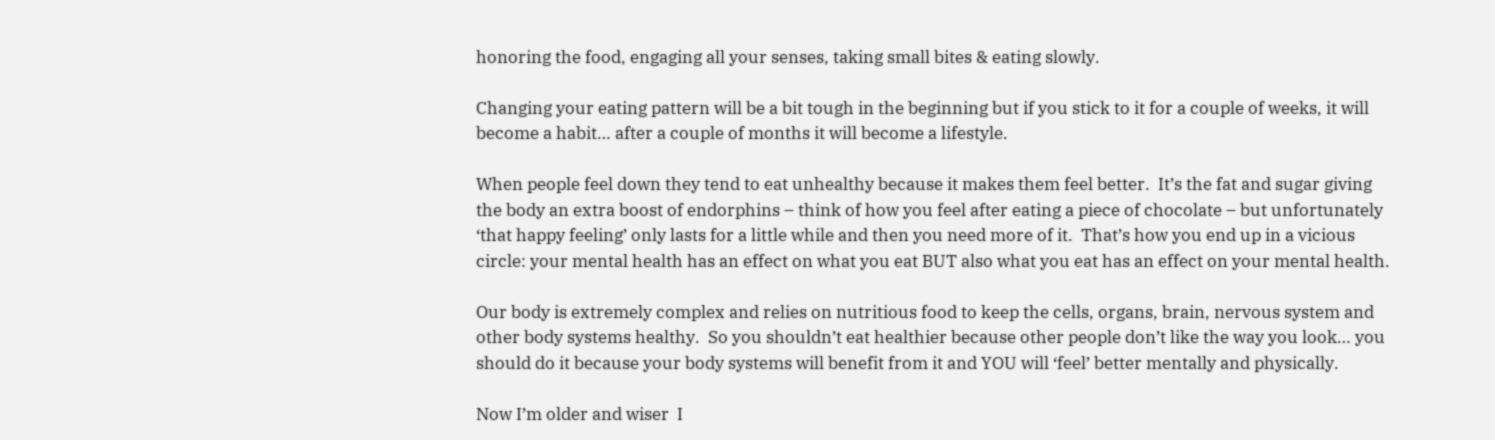honoring the food, engaging all your senses, taking small bites & eating slowly.

Changing your eating pattern will be a bit tough in the beginning but if you stick to it for a couple of weeks, it will become a habit… after a couple of months it will become a lifestyle.

When people feel down they tend to eat unhealthy because it makes them feel better.  It’s the fat and sugar giving the body an extra boost of endorphins – think of how you feel after eating a piece of chocolate – but unfortunately ‘that happy feeling’ only lasts for a little while and then you need more of it.  That’s how you end up in a vicious circle: your mental health has an effect on what you eat BUT also what you eat has an effect on your mental health.

Our body is extremely complex and relies on nutritious food to keep the cells, organs, brain, nervous system and other body systems healthy.  So you shouldn’t eat healthier because other people don’t like the way you look… you should do it because your body systems will benefit from it and YOU will ‘feel’ better mentally and physically.

Now I’m older and wiser  I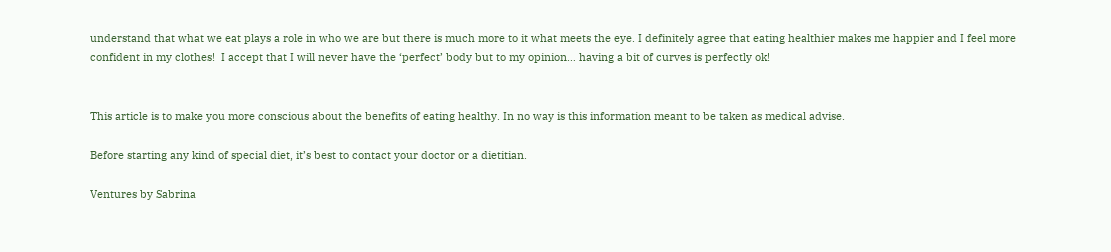understand that what we eat plays a role in who we are but there is much more to it what meets the eye. I definitely agree that eating healthier makes me happier and I feel more confident in my clothes!  I accept that I will never have the ‘perfect’ body but to my opinion… having a bit of curves is perfectly ok!


This article is to make you more conscious about the benefits of eating healthy. In no way is this information meant to be taken as medical advise.

Before starting any kind of special diet, it’s best to contact your doctor or a dietitian.

Ventures by Sabrina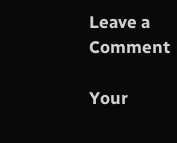Leave a Comment

Your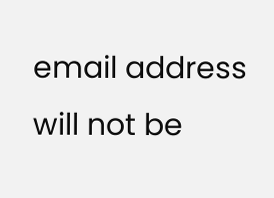email address will not be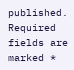published. Required fields are marked *